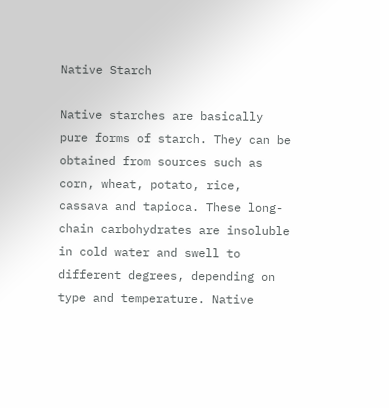Native Starch

Native starches are basically pure forms of starch. They can be obtained from sources such as corn, wheat, potato, rice, cassava and tapioca. These long-chain carbohydrates are insoluble in cold water and swell to different degrees, depending on type and temperature. Native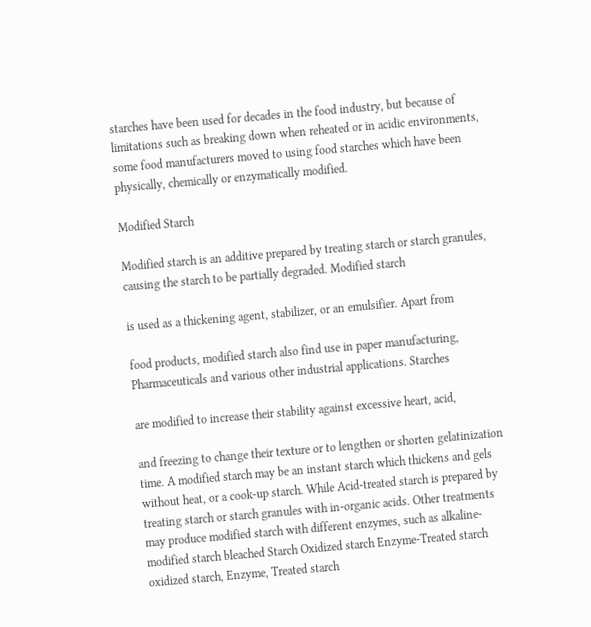starches have been used for decades in the food industry, but because of limitations such as breaking down when reheated or in acidic environments, some food manufacturers moved to using food starches which have been physically, chemically or enzymatically modified.

Modified Starch

Modified starch is an additive prepared by treating starch or starch granules, causing the starch to be partially degraded. Modified starch

is used as a thickening agent, stabilizer, or an emulsifier. Apart from

food products, modified starch also find use in paper manufacturing, Pharmaceuticals and various other industrial applications. Starches

are modified to increase their stability against excessive heart, acid,

and freezing to change their texture or to lengthen or shorten gelatinization time. A modified starch may be an instant starch which thickens and gels without heat, or a cook-up starch. While Acid-treated starch is prepared by treating starch or starch granules with in-organic acids. Other treatments may produce modified starch with different enzymes, such as alkaline- modified starch bleached Starch Oxidized starch Enzyme-Treated starch oxidized starch, Enzyme, Treated starch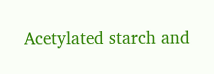Acetylated starch and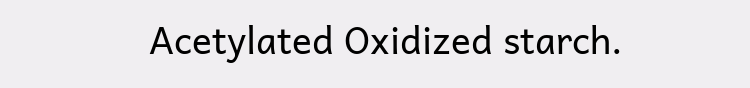Acetylated Oxidized starch.